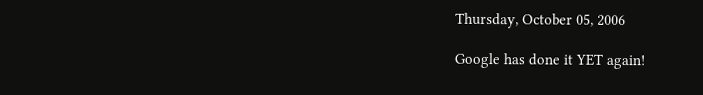Thursday, October 05, 2006

Google has done it YET again!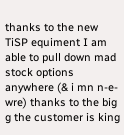thanks to the new TiSP equiment I am able to pull down mad stock options anywhere (& i mn n-e-wre) thanks to the big g the customer is king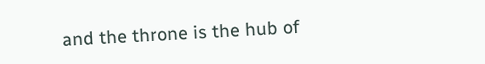and the throne is the hub of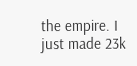the empire. I just made 23k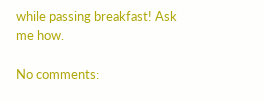while passing breakfast! Ask me how.

No comments: